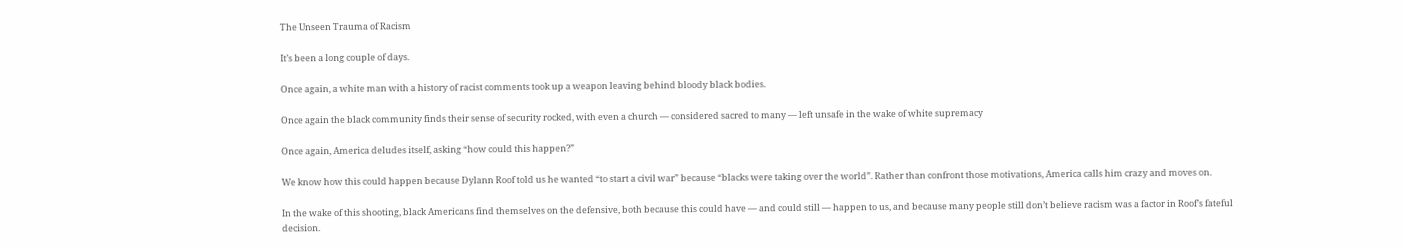The Unseen Trauma of Racism

It’s been a long couple of days.

Once again, a white man with a history of racist comments took up a weapon leaving behind bloody black bodies.

Once again the black community finds their sense of security rocked, with even a church — considered sacred to many — left unsafe in the wake of white supremacy

Once again, America deludes itself, asking “how could this happen?”

We know how this could happen because Dylann Roof told us he wanted “to start a civil war” because “blacks were taking over the world”. Rather than confront those motivations, America calls him crazy and moves on.

In the wake of this shooting, black Americans find themselves on the defensive, both because this could have — and could still — happen to us, and because many people still don’t believe racism was a factor in Roof’s fateful decision.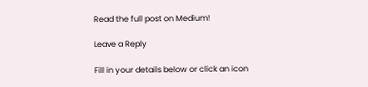Read the full post on Medium!

Leave a Reply

Fill in your details below or click an icon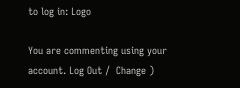to log in: Logo

You are commenting using your account. Log Out /  Change )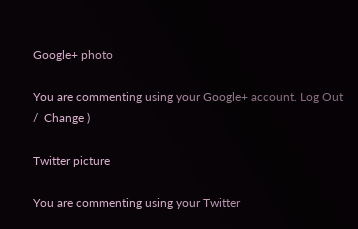Google+ photo

You are commenting using your Google+ account. Log Out /  Change )

Twitter picture

You are commenting using your Twitter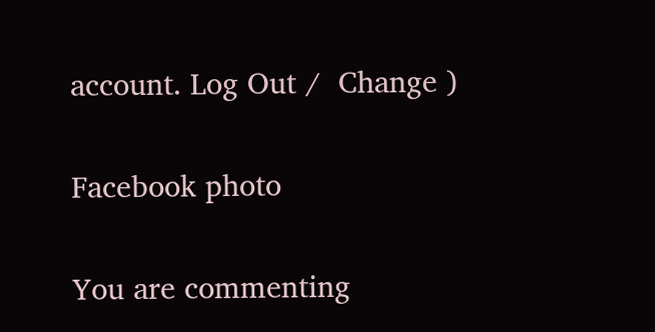account. Log Out /  Change )

Facebook photo

You are commenting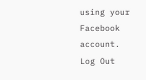using your Facebook account. Log Out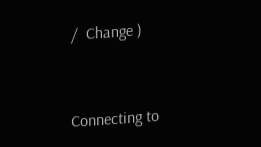/  Change )


Connecting to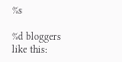%s

%d bloggers like this: